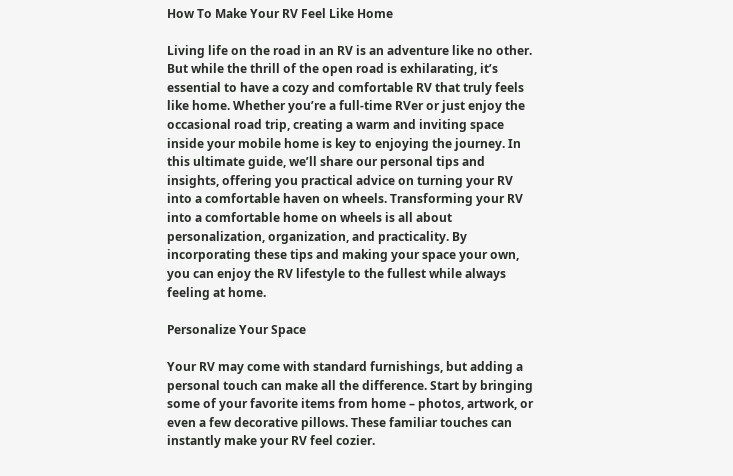How To Make Your RV Feel Like Home

Living life on the road in an RV is an adventure like no other. But while the thrill of the open road is exhilarating, it’s essential to have a cozy and comfortable RV that truly feels like home. Whether you’re a full-time RVer or just enjoy the occasional road trip, creating a warm and inviting space inside your mobile home is key to enjoying the journey. In this ultimate guide, we’ll share our personal tips and insights, offering you practical advice on turning your RV into a comfortable haven on wheels. Transforming your RV into a comfortable home on wheels is all about personalization, organization, and practicality. By incorporating these tips and making your space your own, you can enjoy the RV lifestyle to the fullest while always feeling at home.

Personalize Your Space

Your RV may come with standard furnishings, but adding a personal touch can make all the difference. Start by bringing some of your favorite items from home – photos, artwork, or even a few decorative pillows. These familiar touches can instantly make your RV feel cozier.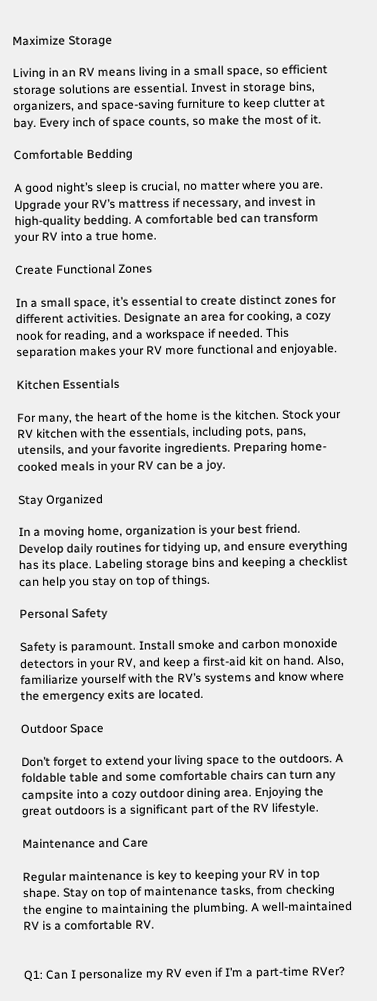Maximize Storage

Living in an RV means living in a small space, so efficient storage solutions are essential. Invest in storage bins, organizers, and space-saving furniture to keep clutter at bay. Every inch of space counts, so make the most of it.

Comfortable Bedding

A good night’s sleep is crucial, no matter where you are. Upgrade your RV’s mattress if necessary, and invest in high-quality bedding. A comfortable bed can transform your RV into a true home.

Create Functional Zones

In a small space, it’s essential to create distinct zones for different activities. Designate an area for cooking, a cozy nook for reading, and a workspace if needed. This separation makes your RV more functional and enjoyable.

Kitchen Essentials

For many, the heart of the home is the kitchen. Stock your RV kitchen with the essentials, including pots, pans, utensils, and your favorite ingredients. Preparing home-cooked meals in your RV can be a joy.

Stay Organized

In a moving home, organization is your best friend. Develop daily routines for tidying up, and ensure everything has its place. Labeling storage bins and keeping a checklist can help you stay on top of things.

Personal Safety

Safety is paramount. Install smoke and carbon monoxide detectors in your RV, and keep a first-aid kit on hand. Also, familiarize yourself with the RV’s systems and know where the emergency exits are located.

Outdoor Space

Don’t forget to extend your living space to the outdoors. A foldable table and some comfortable chairs can turn any campsite into a cozy outdoor dining area. Enjoying the great outdoors is a significant part of the RV lifestyle.

Maintenance and Care

Regular maintenance is key to keeping your RV in top shape. Stay on top of maintenance tasks, from checking the engine to maintaining the plumbing. A well-maintained RV is a comfortable RV.


Q1: Can I personalize my RV even if I’m a part-time RVer?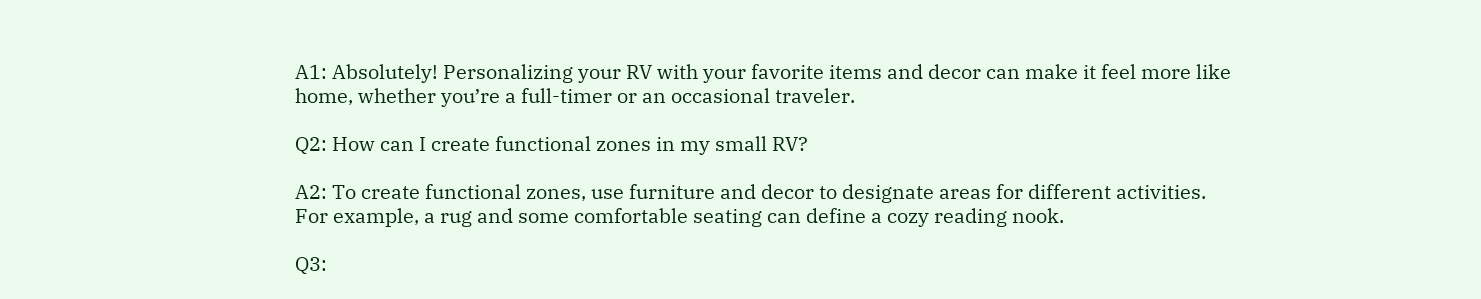A1: Absolutely! Personalizing your RV with your favorite items and decor can make it feel more like home, whether you’re a full-timer or an occasional traveler.

Q2: How can I create functional zones in my small RV?

A2: To create functional zones, use furniture and decor to designate areas for different activities. For example, a rug and some comfortable seating can define a cozy reading nook.

Q3: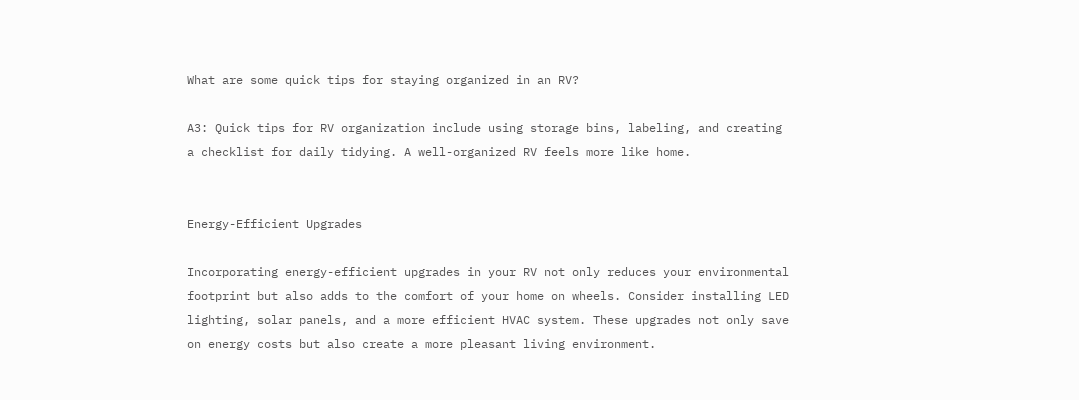What are some quick tips for staying organized in an RV?

A3: Quick tips for RV organization include using storage bins, labeling, and creating a checklist for daily tidying. A well-organized RV feels more like home.


Energy-Efficient Upgrades

Incorporating energy-efficient upgrades in your RV not only reduces your environmental footprint but also adds to the comfort of your home on wheels. Consider installing LED lighting, solar panels, and a more efficient HVAC system. These upgrades not only save on energy costs but also create a more pleasant living environment.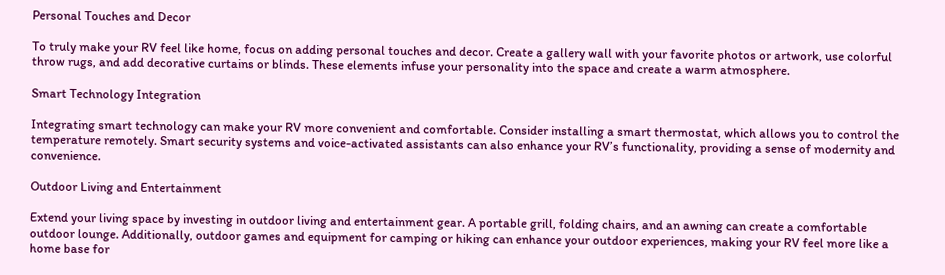Personal Touches and Decor

To truly make your RV feel like home, focus on adding personal touches and decor. Create a gallery wall with your favorite photos or artwork, use colorful throw rugs, and add decorative curtains or blinds. These elements infuse your personality into the space and create a warm atmosphere.

Smart Technology Integration

Integrating smart technology can make your RV more convenient and comfortable. Consider installing a smart thermostat, which allows you to control the temperature remotely. Smart security systems and voice-activated assistants can also enhance your RV’s functionality, providing a sense of modernity and convenience.

Outdoor Living and Entertainment

Extend your living space by investing in outdoor living and entertainment gear. A portable grill, folding chairs, and an awning can create a comfortable outdoor lounge. Additionally, outdoor games and equipment for camping or hiking can enhance your outdoor experiences, making your RV feel more like a home base for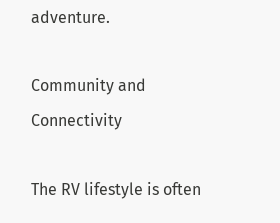adventure.

Community and Connectivity

The RV lifestyle is often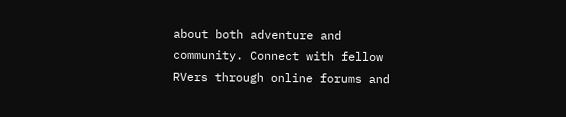about both adventure and community. Connect with fellow RVers through online forums and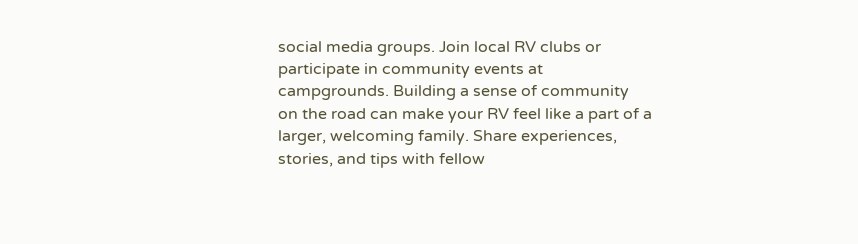social media groups. Join local RV clubs or participate in community events at campgrounds. Building a sense of community on the road can make your RV feel like a part of a larger, welcoming family. Share experiences, stories, and tips with fellow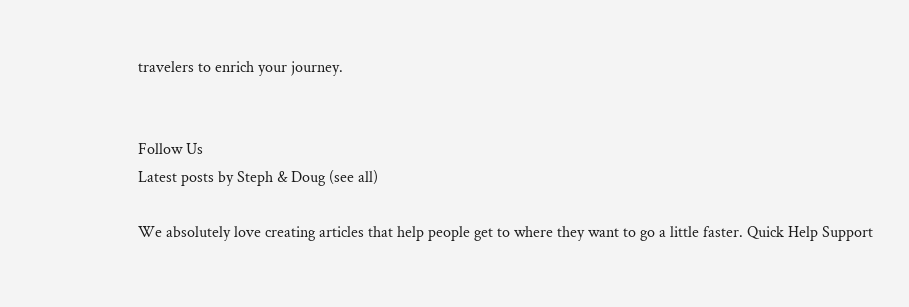travelers to enrich your journey.


Follow Us
Latest posts by Steph & Doug (see all)

We absolutely love creating articles that help people get to where they want to go a little faster. Quick Help Support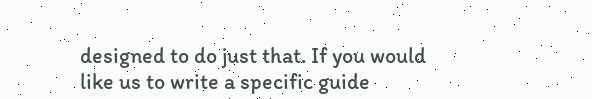designed to do just that. If you would like us to write a specific guide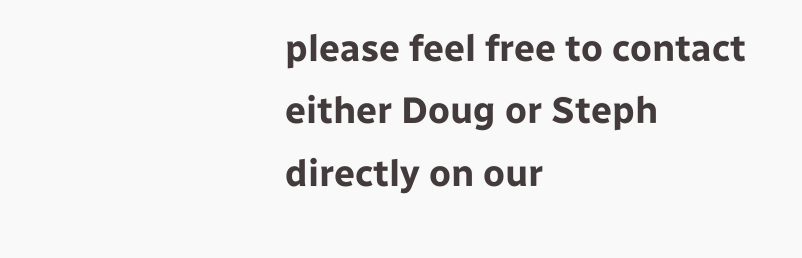please feel free to contact either Doug or Steph directly on our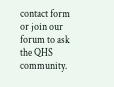contact form or join our forum to ask the QHS community.